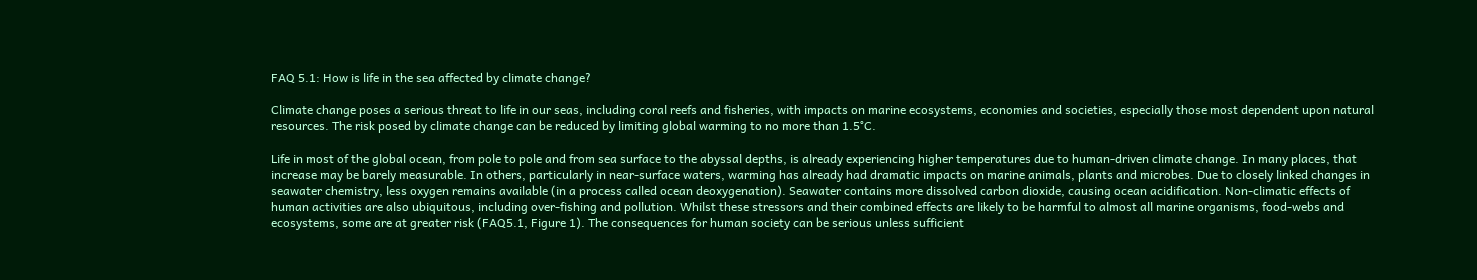FAQ 5.1: How is life in the sea affected by climate change?

Climate change poses a serious threat to life in our seas, including coral reefs and fisheries, with impacts on marine ecosystems, economies and societies, especially those most dependent upon natural resources. The risk posed by climate change can be reduced by limiting global warming to no more than 1.5°C.

Life in most of the global ocean, from pole to pole and from sea surface to the abyssal depths, is already experiencing higher temperatures due to human-driven climate change. In many places, that increase may be barely measurable. In others, particularly in near-surface waters, warming has already had dramatic impacts on marine animals, plants and microbes. Due to closely linked changes in seawater chemistry, less oxygen remains available (in a process called ocean deoxygenation). Seawater contains more dissolved carbon dioxide, causing ocean acidification. Non-climatic effects of human activities are also ubiquitous, including over-fishing and pollution. Whilst these stressors and their combined effects are likely to be harmful to almost all marine organisms, food-webs and ecosystems, some are at greater risk (FAQ5.1, Figure 1). The consequences for human society can be serious unless sufficient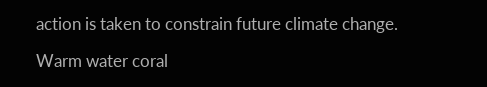action is taken to constrain future climate change.

Warm water coral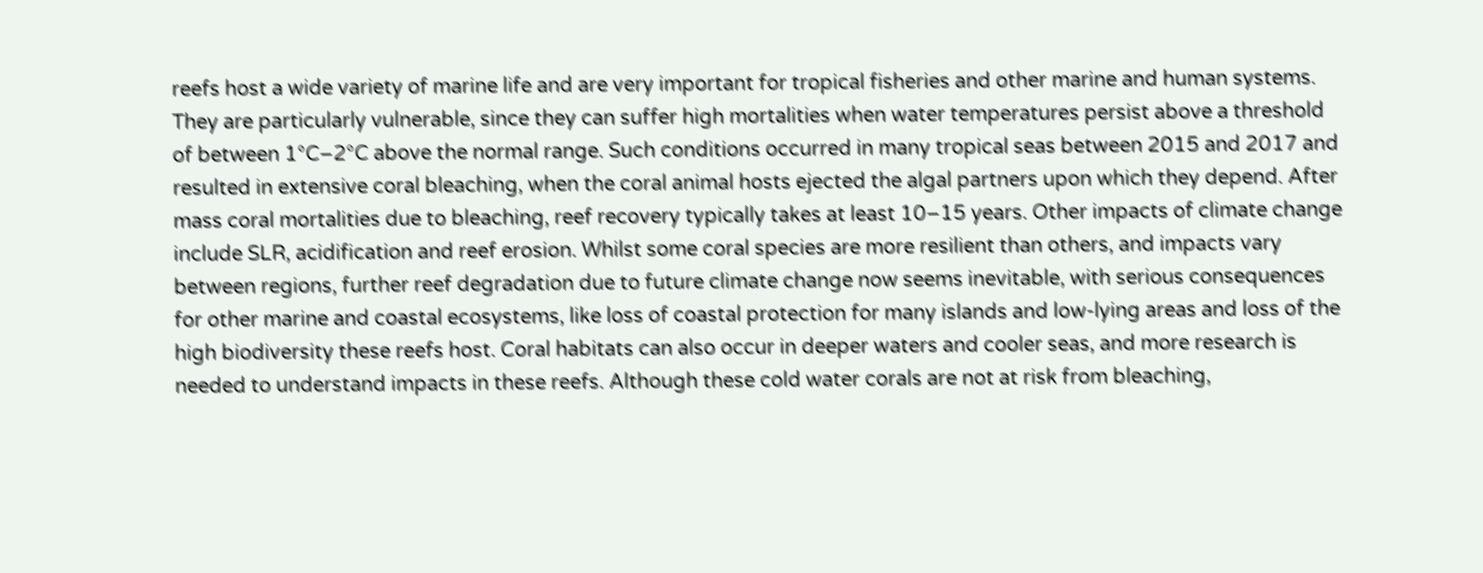reefs host a wide variety of marine life and are very important for tropical fisheries and other marine and human systems. They are particularly vulnerable, since they can suffer high mortalities when water temperatures persist above a threshold of between 1°C–2°C above the normal range. Such conditions occurred in many tropical seas between 2015 and 2017 and resulted in extensive coral bleaching, when the coral animal hosts ejected the algal partners upon which they depend. After mass coral mortalities due to bleaching, reef recovery typically takes at least 10–15 years. Other impacts of climate change include SLR, acidification and reef erosion. Whilst some coral species are more resilient than others, and impacts vary between regions, further reef degradation due to future climate change now seems inevitable, with serious consequences for other marine and coastal ecosystems, like loss of coastal protection for many islands and low-lying areas and loss of the high biodiversity these reefs host. Coral habitats can also occur in deeper waters and cooler seas, and more research is needed to understand impacts in these reefs. Although these cold water corals are not at risk from bleaching,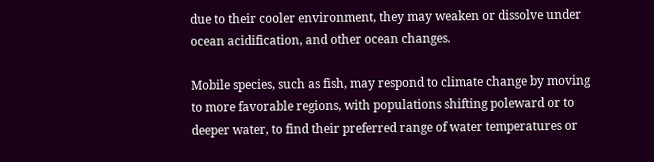due to their cooler environment, they may weaken or dissolve under ocean acidification, and other ocean changes.

Mobile species, such as fish, may respond to climate change by moving to more favorable regions, with populations shifting poleward or to deeper water, to find their preferred range of water temperatures or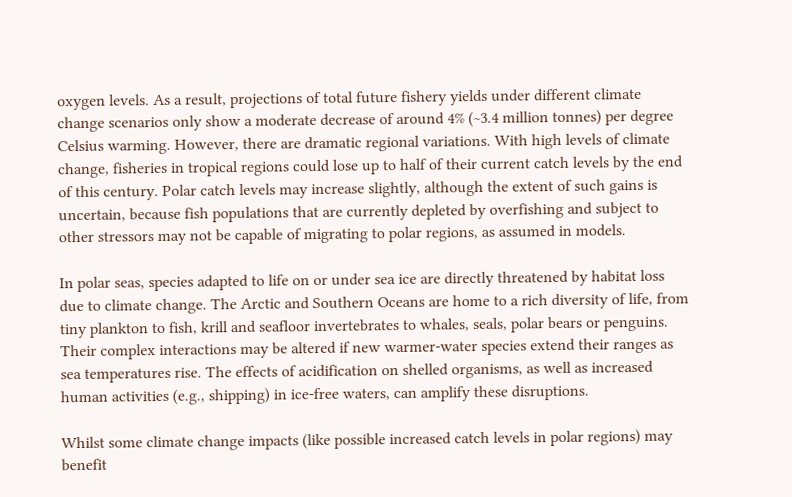oxygen levels. As a result, projections of total future fishery yields under different climate change scenarios only show a moderate decrease of around 4% (~3.4 million tonnes) per degree Celsius warming. However, there are dramatic regional variations. With high levels of climate change, fisheries in tropical regions could lose up to half of their current catch levels by the end of this century. Polar catch levels may increase slightly, although the extent of such gains is uncertain, because fish populations that are currently depleted by overfishing and subject to other stressors may not be capable of migrating to polar regions, as assumed in models.

In polar seas, species adapted to life on or under sea ice are directly threatened by habitat loss due to climate change. The Arctic and Southern Oceans are home to a rich diversity of life, from tiny plankton to fish, krill and seafloor invertebrates to whales, seals, polar bears or penguins. Their complex interactions may be altered if new warmer-water species extend their ranges as sea temperatures rise. The effects of acidification on shelled organisms, as well as increased human activities (e.g., shipping) in ice-free waters, can amplify these disruptions.

Whilst some climate change impacts (like possible increased catch levels in polar regions) may benefit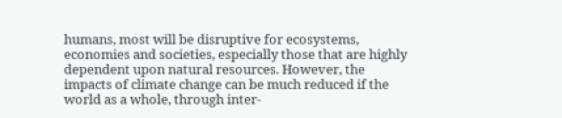humans, most will be disruptive for ecosystems, economies and societies, especially those that are highly dependent upon natural resources. However, the impacts of climate change can be much reduced if the world as a whole, through inter-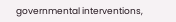governmental interventions,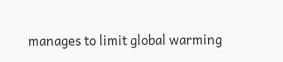manages to limit global warming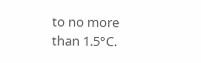to no more than 1.5°C.